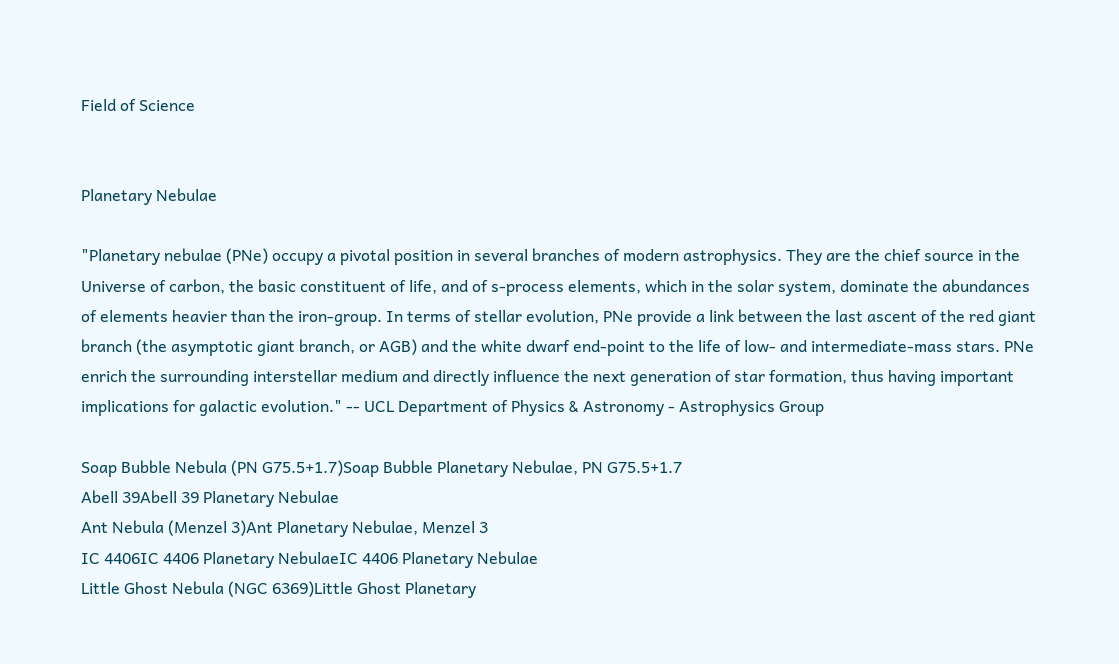Field of Science


Planetary Nebulae

"Planetary nebulae (PNe) occupy a pivotal position in several branches of modern astrophysics. They are the chief source in the Universe of carbon, the basic constituent of life, and of s-process elements, which in the solar system, dominate the abundances of elements heavier than the iron-group. In terms of stellar evolution, PNe provide a link between the last ascent of the red giant branch (the asymptotic giant branch, or AGB) and the white dwarf end-point to the life of low- and intermediate-mass stars. PNe enrich the surrounding interstellar medium and directly influence the next generation of star formation, thus having important implications for galactic evolution." -- UCL Department of Physics & Astronomy - Astrophysics Group

Soap Bubble Nebula (PN G75.5+1.7)Soap Bubble Planetary Nebulae, PN G75.5+1.7
Abell 39Abell 39 Planetary Nebulae
Ant Nebula (Menzel 3)Ant Planetary Nebulae, Menzel 3
IC 4406IC 4406 Planetary NebulaeIC 4406 Planetary Nebulae
Little Ghost Nebula (NGC 6369)Little Ghost Planetary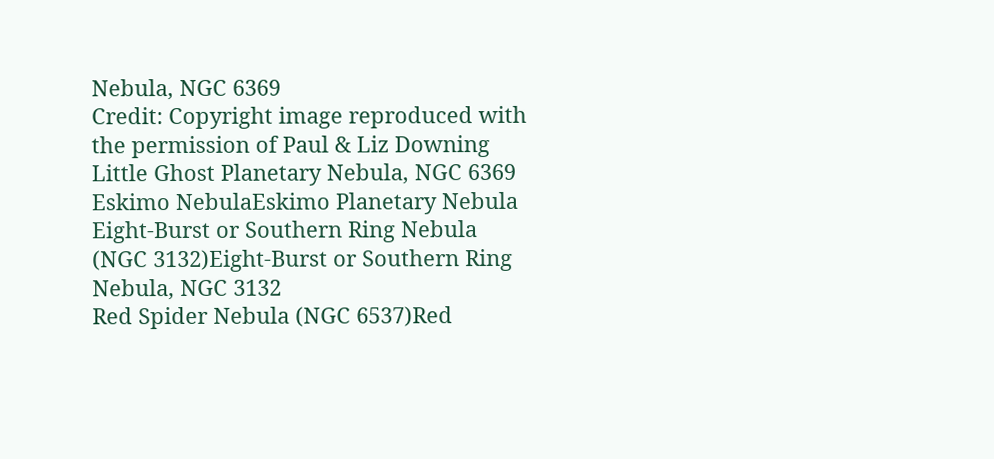Nebula, NGC 6369
Credit: Copyright image reproduced with the permission of Paul & Liz Downing
Little Ghost Planetary Nebula, NGC 6369
Eskimo NebulaEskimo Planetary Nebula
Eight-Burst or Southern Ring Nebula (NGC 3132)Eight-Burst or Southern Ring Nebula, NGC 3132
Red Spider Nebula (NGC 6537)Red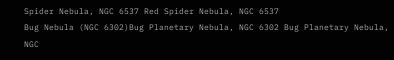Spider Nebula, NGC 6537 Red Spider Nebula, NGC 6537
Bug Nebula (NGC 6302)Bug Planetary Nebula, NGC 6302 Bug Planetary Nebula, NGC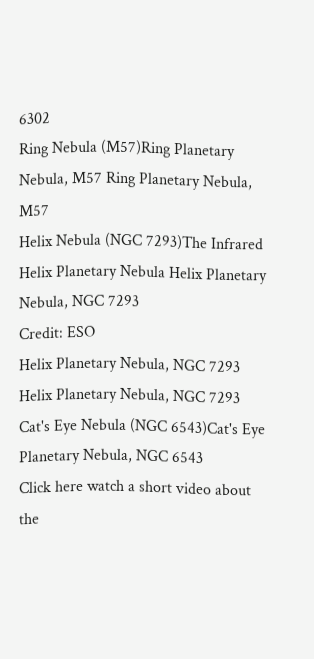6302
Ring Nebula (M57)Ring Planetary Nebula, M57 Ring Planetary Nebula, M57
Helix Nebula (NGC 7293)The Infrared Helix Planetary Nebula Helix Planetary Nebula, NGC 7293
Credit: ESO
Helix Planetary Nebula, NGC 7293 Helix Planetary Nebula, NGC 7293
Cat's Eye Nebula (NGC 6543)Cat's Eye Planetary Nebula, NGC 6543
Click here watch a short video about the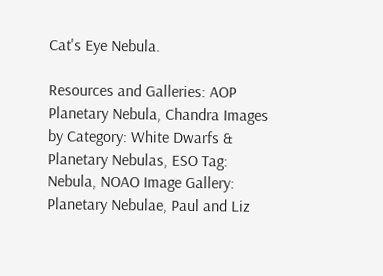Cat's Eye Nebula.

Resources and Galleries: AOP Planetary Nebula, Chandra Images by Category: White Dwarfs & Planetary Nebulas, ESO Tag: Nebula, NOAO Image Gallery: Planetary Nebulae, Paul and Liz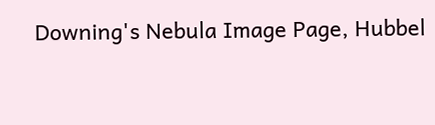Downing's Nebula Image Page, Hubbel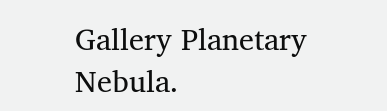Gallery Planetary Nebula.